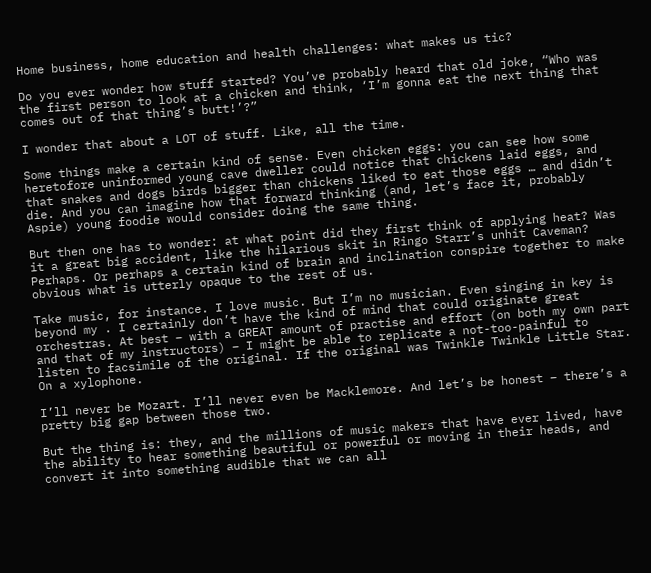Home business, home education and health challenges: what makes us tic?

Do you ever wonder how stuff started? You’ve probably heard that old joke, “Who was the first person to look at a chicken and think, ‘I’m gonna eat the next thing that comes out of that thing’s butt!’?”

I wonder that about a LOT of stuff. Like, all the time.

Some things make a certain kind of sense. Even chicken eggs: you can see how some heretofore uninformed young cave dweller could notice that chickens laid eggs, and that snakes and dogs birds bigger than chickens liked to eat those eggs … and didn’t die. And you can imagine how that forward thinking (and, let’s face it, probably Aspie) young foodie would consider doing the same thing.

But then one has to wonder: at what point did they first think of applying heat? Was it a great big accident, like the hilarious skit in Ringo Starr’s unhit Caveman? Perhaps. Or perhaps a certain kind of brain and inclination conspire together to make obvious what is utterly opaque to the rest of us.

Take music, for instance. I love music. But I’m no musician. Even singing in key is beyond my . I certainly don’t have the kind of mind that could originate great orchestras. At best – with a GREAT amount of practise and effort (on both my own part and that of my instructors) – I might be able to replicate a not-too-painful to listen to facsimile of the original. If the original was Twinkle Twinkle Little Star. On a xylophone.

I’ll never be Mozart. I’ll never even be Macklemore. And let’s be honest – there’s a pretty big gap between those two.

But the thing is: they, and the millions of music makers that have ever lived, have the ability to hear something beautiful or powerful or moving in their heads, and convert it into something audible that we can all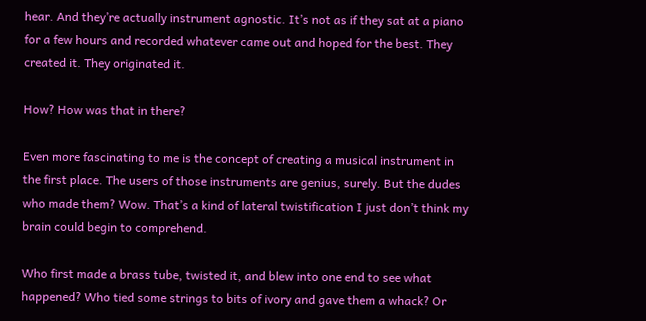hear. And they’re actually instrument agnostic. It’s not as if they sat at a piano for a few hours and recorded whatever came out and hoped for the best. They created it. They originated it.

How? How was that in there?

Even more fascinating to me is the concept of creating a musical instrument in the first place. The users of those instruments are genius, surely. But the dudes who made them? Wow. That’s a kind of lateral twistification I just don’t think my brain could begin to comprehend.

Who first made a brass tube, twisted it, and blew into one end to see what happened? Who tied some strings to bits of ivory and gave them a whack? Or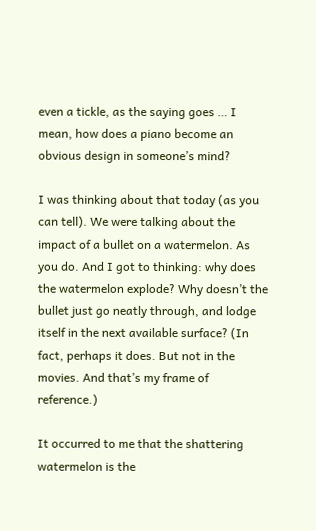even a tickle, as the saying goes … I mean, how does a piano become an obvious design in someone’s mind?

I was thinking about that today (as you can tell). We were talking about the impact of a bullet on a watermelon. As you do. And I got to thinking: why does the watermelon explode? Why doesn’t the bullet just go neatly through, and lodge itself in the next available surface? (In fact, perhaps it does. But not in the movies. And that’s my frame of reference.)

It occurred to me that the shattering watermelon is the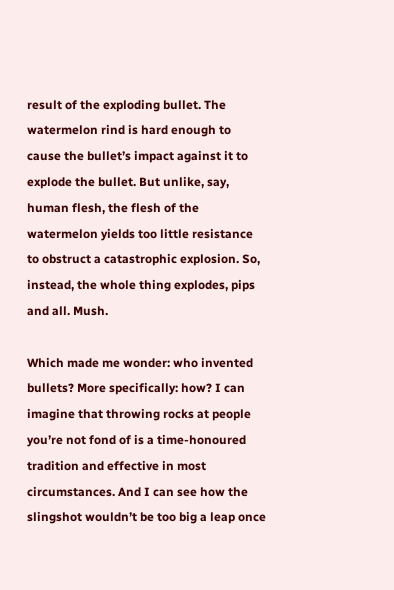result of the exploding bullet. The watermelon rind is hard enough to cause the bullet’s impact against it to explode the bullet. But unlike, say, human flesh, the flesh of the watermelon yields too little resistance to obstruct a catastrophic explosion. So, instead, the whole thing explodes, pips and all. Mush.

Which made me wonder: who invented bullets? More specifically: how? I can imagine that throwing rocks at people you’re not fond of is a time-honoured tradition and effective in most circumstances. And I can see how the slingshot wouldn’t be too big a leap once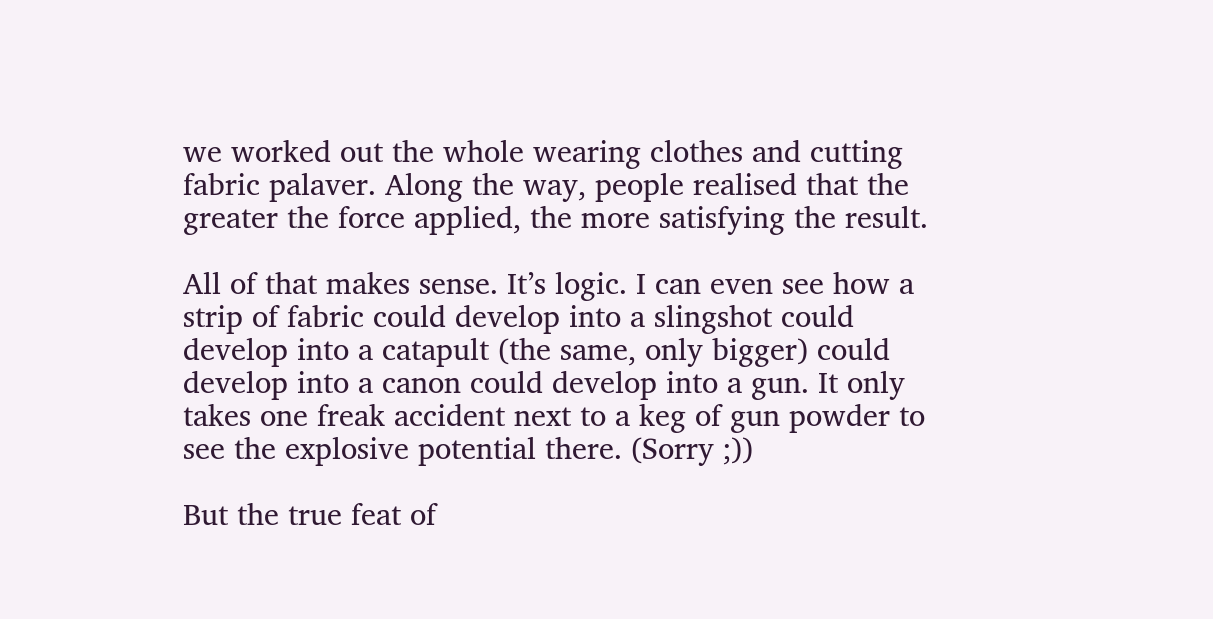we worked out the whole wearing clothes and cutting fabric palaver. Along the way, people realised that the greater the force applied, the more satisfying the result.

All of that makes sense. It’s logic. I can even see how a strip of fabric could develop into a slingshot could develop into a catapult (the same, only bigger) could develop into a canon could develop into a gun. It only takes one freak accident next to a keg of gun powder to see the explosive potential there. (Sorry ;))

But the true feat of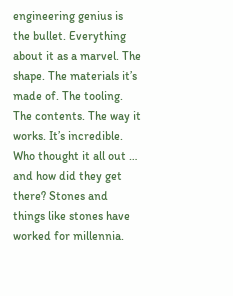engineering genius is the bullet. Everything about it as a marvel. The shape. The materials it’s made of. The tooling. The contents. The way it works. It’s incredible. Who thought it all out … and how did they get there? Stones and things like stones have worked for millennia.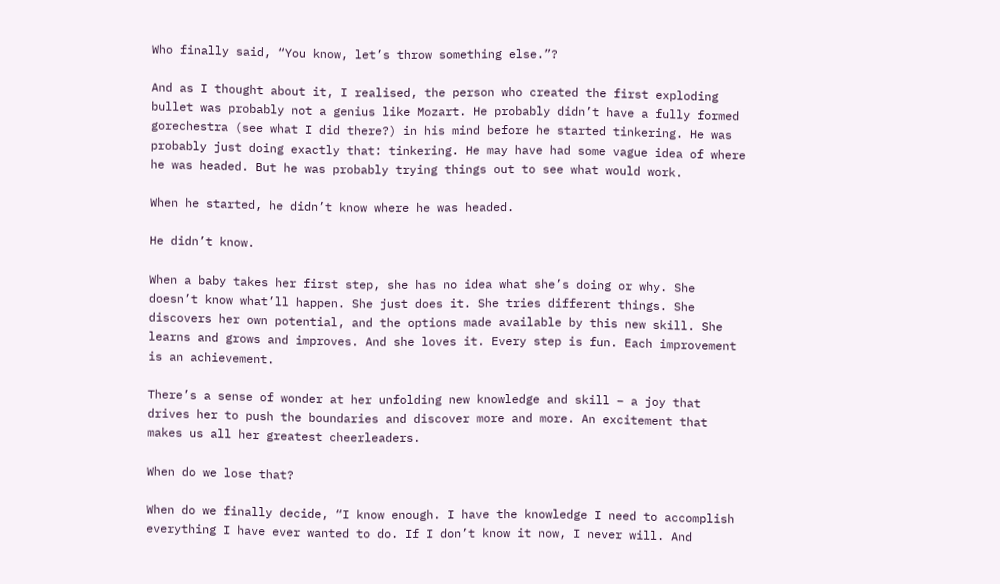Who finally said, “You know, let’s throw something else.”?

And as I thought about it, I realised, the person who created the first exploding bullet was probably not a genius like Mozart. He probably didn’t have a fully formed gorechestra (see what I did there?) in his mind before he started tinkering. He was probably just doing exactly that: tinkering. He may have had some vague idea of where he was headed. But he was probably trying things out to see what would work.

When he started, he didn’t know where he was headed.

He didn’t know.

When a baby takes her first step, she has no idea what she’s doing or why. She doesn’t know what’ll happen. She just does it. She tries different things. She discovers her own potential, and the options made available by this new skill. She learns and grows and improves. And she loves it. Every step is fun. Each improvement is an achievement.

There’s a sense of wonder at her unfolding new knowledge and skill – a joy that drives her to push the boundaries and discover more and more. An excitement that makes us all her greatest cheerleaders.

When do we lose that?

When do we finally decide, “I know enough. I have the knowledge I need to accomplish everything I have ever wanted to do. If I don’t know it now, I never will. And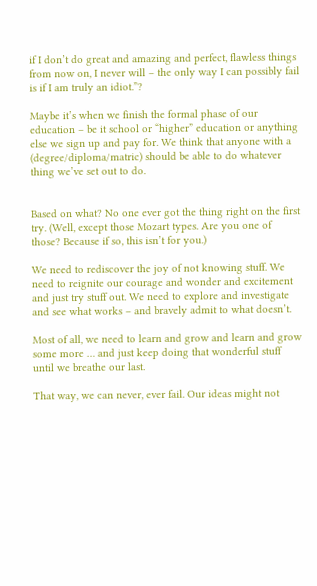if I don’t do great and amazing and perfect, flawless things from now on, I never will – the only way I can possibly fail is if I am truly an idiot.”?

Maybe it’s when we finish the formal phase of our education – be it school or “higher” education or anything else we sign up and pay for. We think that anyone with a (degree/diploma/matric) should be able to do whatever thing we’ve set out to do.


Based on what? No one ever got the thing right on the first try. (Well, except those Mozart types. Are you one of those? Because if so, this isn’t for you.)

We need to rediscover the joy of not knowing stuff. We need to reignite our courage and wonder and excitement and just try stuff out. We need to explore and investigate and see what works – and bravely admit to what doesn’t.

Most of all, we need to learn and grow and learn and grow some more … and just keep doing that wonderful stuff until we breathe our last.

That way, we can never, ever fail. Our ideas might not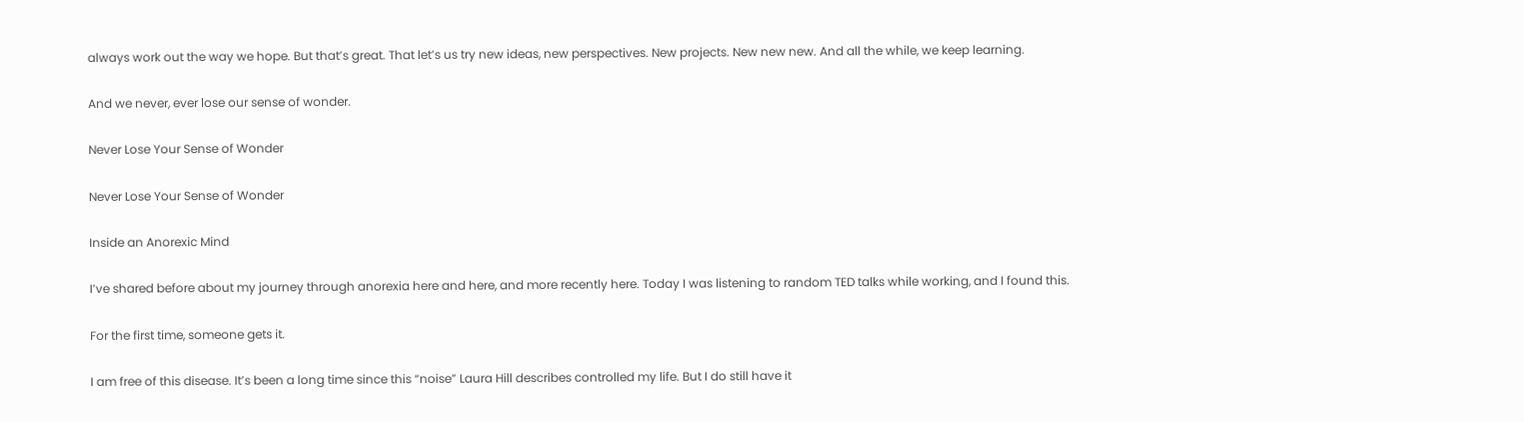always work out the way we hope. But that’s great. That let’s us try new ideas, new perspectives. New projects. New new new. And all the while, we keep learning.

And we never, ever lose our sense of wonder.

Never Lose Your Sense of Wonder

Never Lose Your Sense of Wonder

Inside an Anorexic Mind

I’ve shared before about my journey through anorexia here and here, and more recently here. Today I was listening to random TED talks while working, and I found this.

For the first time, someone gets it.

I am free of this disease. It’s been a long time since this “noise” Laura Hill describes controlled my life. But I do still have it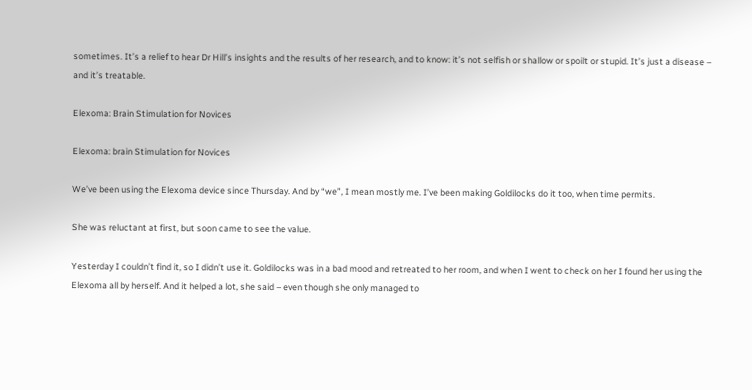sometimes. It’s a relief to hear Dr Hill’s insights and the results of her research, and to know: it’s not selfish or shallow or spoilt or stupid. It’s just a disease – and it’s treatable.

Elexoma: Brain Stimulation for Novices

Elexoma: brain Stimulation for Novices

We’ve been using the Elexoma device since Thursday. And by “we”, I mean mostly me. I’ve been making Goldilocks do it too, when time permits.

She was reluctant at first, but soon came to see the value.

Yesterday I couldn’t find it, so I didn’t use it. Goldilocks was in a bad mood and retreated to her room, and when I went to check on her I found her using the Elexoma all by herself. And it helped a lot, she said – even though she only managed to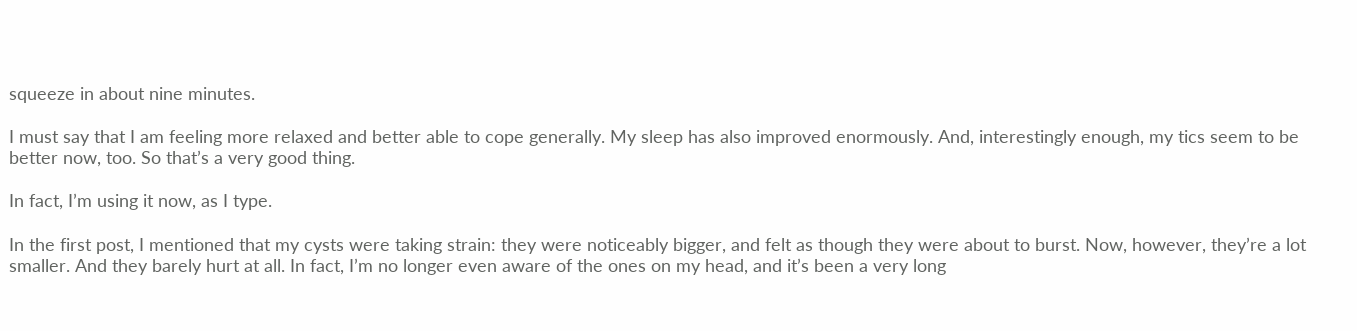squeeze in about nine minutes.

I must say that I am feeling more relaxed and better able to cope generally. My sleep has also improved enormously. And, interestingly enough, my tics seem to be better now, too. So that’s a very good thing.

In fact, I’m using it now, as I type.

In the first post, I mentioned that my cysts were taking strain: they were noticeably bigger, and felt as though they were about to burst. Now, however, they’re a lot smaller. And they barely hurt at all. In fact, I’m no longer even aware of the ones on my head, and it’s been a very long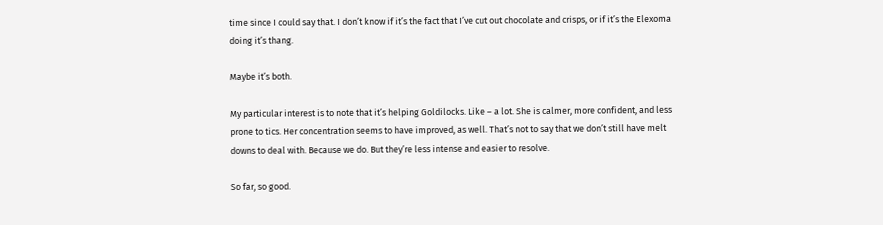time since I could say that. I don’t know if it’s the fact that I’ve cut out chocolate and crisps, or if it’s the Elexoma doing it’s thang.

Maybe it’s both.

My particular interest is to note that it’s helping Goldilocks. Like – a lot. She is calmer, more confident, and less prone to tics. Her concentration seems to have improved, as well. That’s not to say that we don’t still have melt downs to deal with. Because we do. But they’re less intense and easier to resolve.

So far, so good.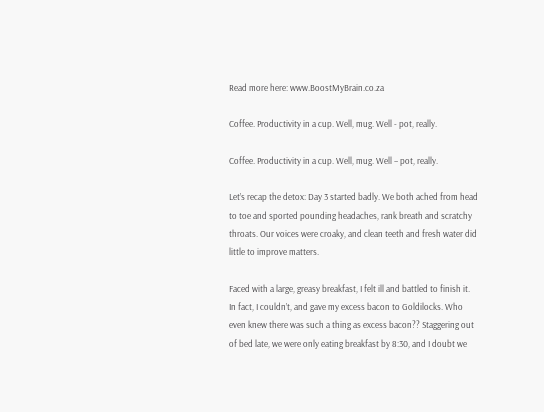Read more here: www.BoostMyBrain.co.za

Coffee. Productivity in a cup. Well, mug. Well - pot, really.

Coffee. Productivity in a cup. Well, mug. Well – pot, really.

Let’s recap the detox: Day 3 started badly. We both ached from head to toe and sported pounding headaches, rank breath and scratchy throats. Our voices were croaky, and clean teeth and fresh water did little to improve matters.

Faced with a large, greasy breakfast, I felt ill and battled to finish it. In fact, I couldn’t, and gave my excess bacon to Goldilocks. Who even knew there was such a thing as excess bacon?? Staggering out of bed late, we were only eating breakfast by 8:30, and I doubt we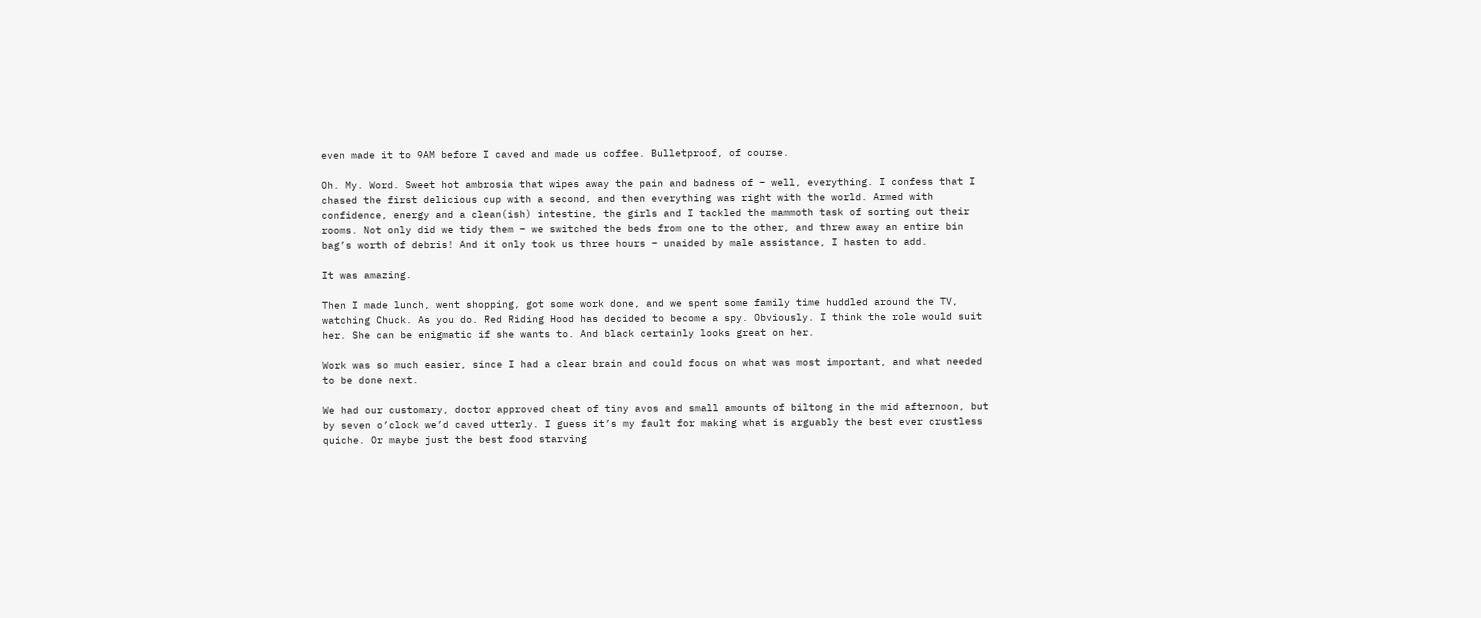even made it to 9AM before I caved and made us coffee. Bulletproof, of course.

Oh. My. Word. Sweet hot ambrosia that wipes away the pain and badness of – well, everything. I confess that I chased the first delicious cup with a second, and then everything was right with the world. Armed with confidence, energy and a clean(ish) intestine, the girls and I tackled the mammoth task of sorting out their rooms. Not only did we tidy them – we switched the beds from one to the other, and threw away an entire bin bag’s worth of debris! And it only took us three hours – unaided by male assistance, I hasten to add.

It was amazing.

Then I made lunch, went shopping, got some work done, and we spent some family time huddled around the TV, watching Chuck. As you do. Red Riding Hood has decided to become a spy. Obviously. I think the role would suit her. She can be enigmatic if she wants to. And black certainly looks great on her.

Work was so much easier, since I had a clear brain and could focus on what was most important, and what needed to be done next.

We had our customary, doctor approved cheat of tiny avos and small amounts of biltong in the mid afternoon, but by seven o’clock we’d caved utterly. I guess it’s my fault for making what is arguably the best ever crustless quiche. Or maybe just the best food starving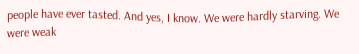people have ever tasted. And yes, I know. We were hardly starving. We were weak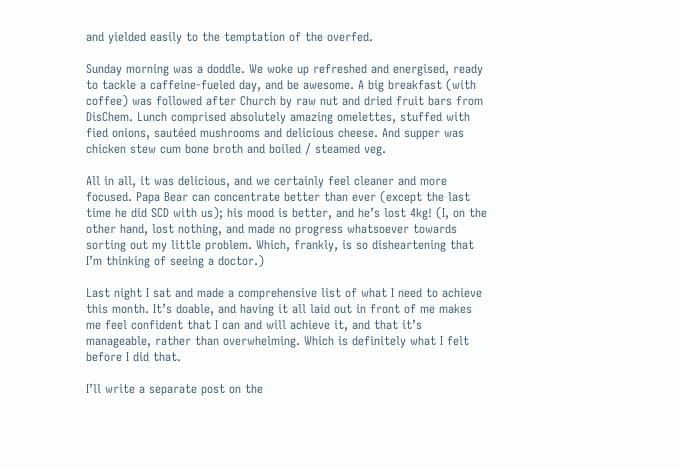and yielded easily to the temptation of the overfed.

Sunday morning was a doddle. We woke up refreshed and energised, ready to tackle a caffeine-fueled day, and be awesome. A big breakfast (with coffee) was followed after Church by raw nut and dried fruit bars from DisChem. Lunch comprised absolutely amazing omelettes, stuffed with fied onions, sautéed mushrooms and delicious cheese. And supper was chicken stew cum bone broth and boiled / steamed veg.

All in all, it was delicious, and we certainly feel cleaner and more focused. Papa Bear can concentrate better than ever (except the last time he did SCD with us); his mood is better, and he’s lost 4kg! (I, on the other hand, lost nothing, and made no progress whatsoever towards sorting out my little problem. Which, frankly, is so disheartening that I’m thinking of seeing a doctor.)

Last night I sat and made a comprehensive list of what I need to achieve this month. It’s doable, and having it all laid out in front of me makes me feel confident that I can and will achieve it, and that it’s manageable, rather than overwhelming. Which is definitely what I felt before I did that.

I’ll write a separate post on the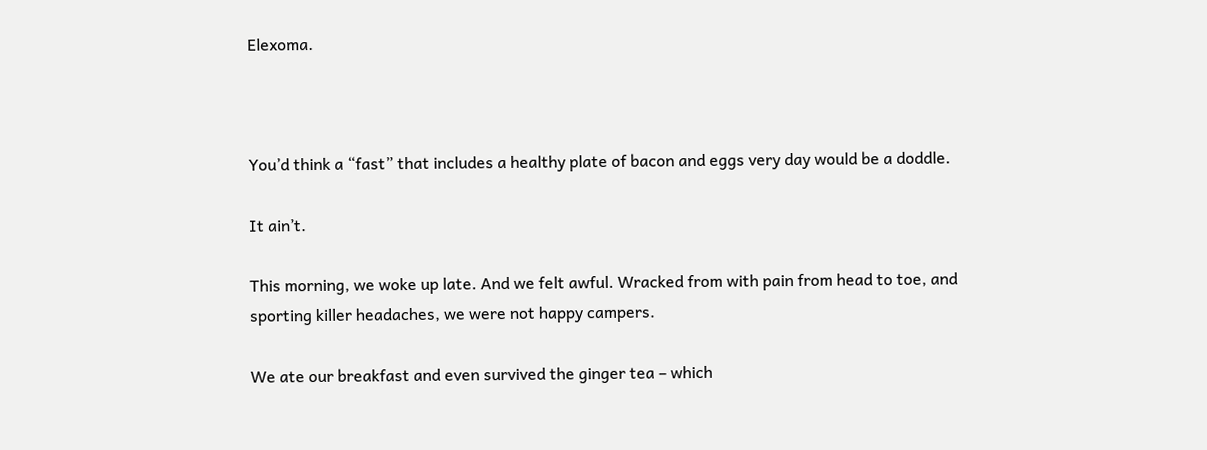Elexoma.



You’d think a “fast” that includes a healthy plate of bacon and eggs very day would be a doddle.

It ain’t.

This morning, we woke up late. And we felt awful. Wracked from with pain from head to toe, and sporting killer headaches, we were not happy campers.

We ate our breakfast and even survived the ginger tea – which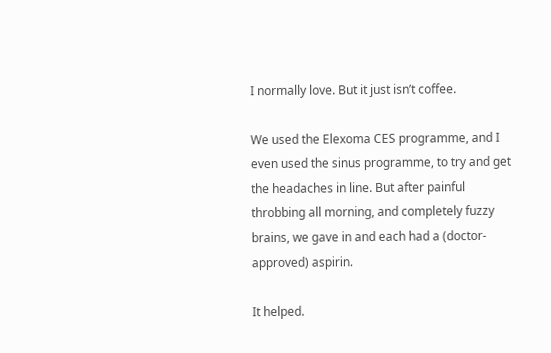I normally love. But it just isn’t coffee.

We used the Elexoma CES programme, and I even used the sinus programme, to try and get the headaches in line. But after painful throbbing all morning, and completely fuzzy brains, we gave in and each had a (doctor-approved) aspirin.

It helped.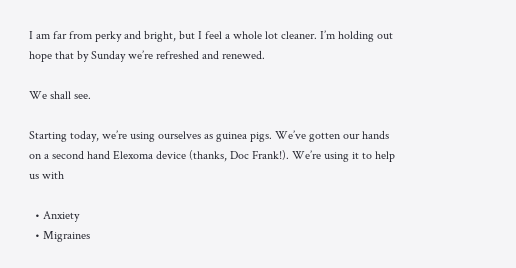I am far from perky and bright, but I feel a whole lot cleaner. I’m holding out hope that by Sunday we’re refreshed and renewed.

We shall see.

Starting today, we’re using ourselves as guinea pigs. We’ve gotten our hands on a second hand Elexoma device (thanks, Doc Frank!). We’re using it to help us with

  • Anxiety
  • Migraines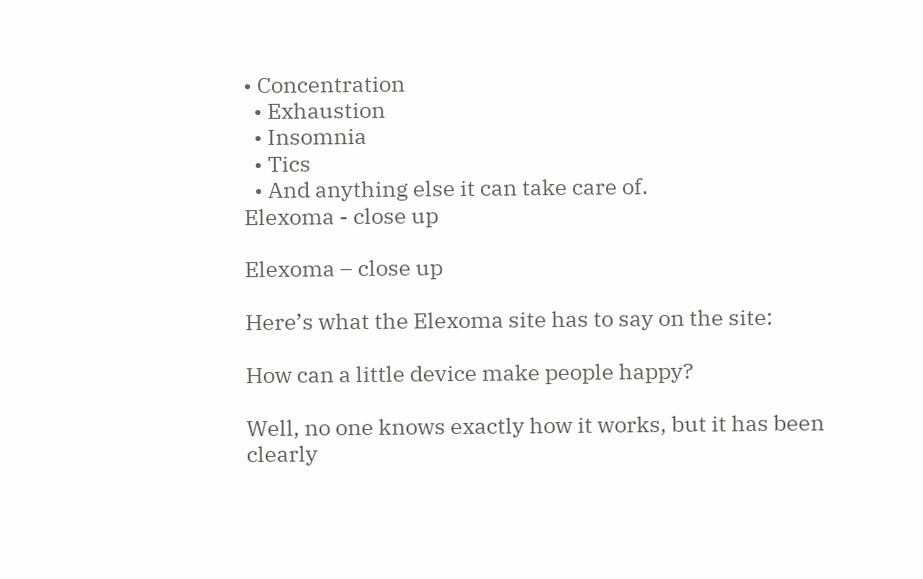• Concentration
  • Exhaustion
  • Insomnia
  • Tics
  • And anything else it can take care of.
Elexoma - close up

Elexoma – close up

Here’s what the Elexoma site has to say on the site:

How can a little device make people happy?

Well, no one knows exactly how it works, but it has been clearly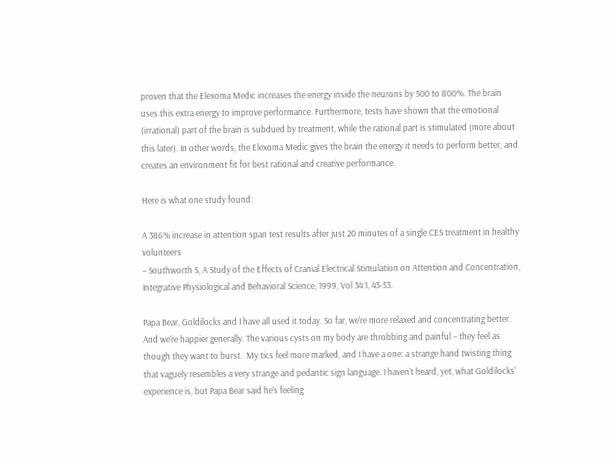proven that the Elexoma Medic increases the energy inside the neurons by 500 to 800%. The brain uses this extra energy to improve performance. Furthermore, tests have shown that the emotional (irrational) part of the brain is subdued by treatment, while the rational part is stimulated (more about this later). In other words, the Elexoma Medic gives the brain the energy it needs to perform better, and creates an environment fit for best rational and creative performance.

Here is what one study found:

A 386% increase in attention span test results after just 20 minutes of a single CES treatment in healthy volunteers
– Southworth S, A Study of the Effects of Cranial Electrical Stimulation on Attention and Concentration, Integrative Physiological and Behavioral Science, 1999, Vol 34:1, 43-53.

Papa Bear, Goldilocks and I have all used it today. So far, we’re more relaxed and concentrating better. And we’re happier generally. The various cysts on my body are throbbing and painful – they feel as though they want to burst.  My tics feel more marked, and I have a one: a strange hand twisting thing that vaguely resembles a very strange and pedantic sign language. I haven’t heard, yet, what Goldilocks’ experience is, but Papa Bear said he’s feeling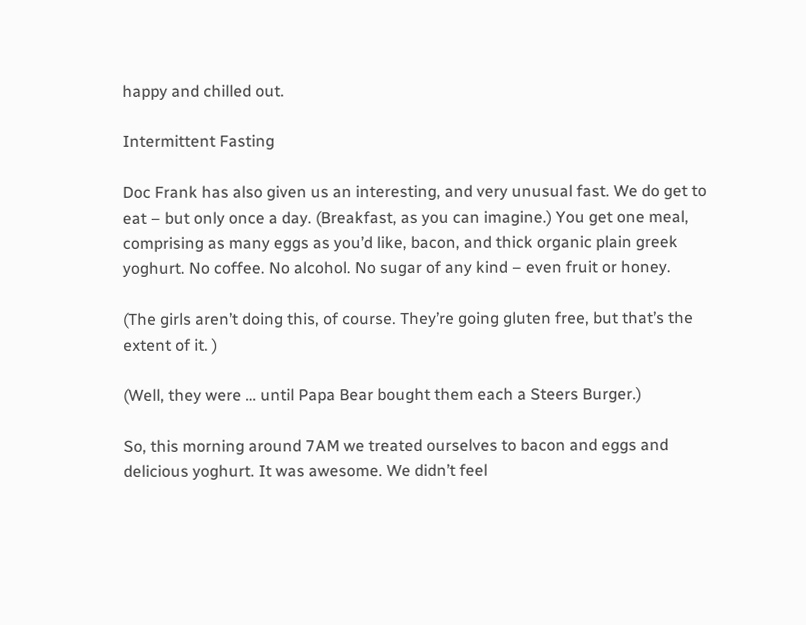happy and chilled out.

Intermittent Fasting

Doc Frank has also given us an interesting, and very unusual fast. We do get to eat – but only once a day. (Breakfast, as you can imagine.) You get one meal, comprising as many eggs as you’d like, bacon, and thick organic plain greek yoghurt. No coffee. No alcohol. No sugar of any kind – even fruit or honey.

(The girls aren’t doing this, of course. They’re going gluten free, but that’s the extent of it. )

(Well, they were … until Papa Bear bought them each a Steers Burger.)

So, this morning around 7AM we treated ourselves to bacon and eggs and delicious yoghurt. It was awesome. We didn’t feel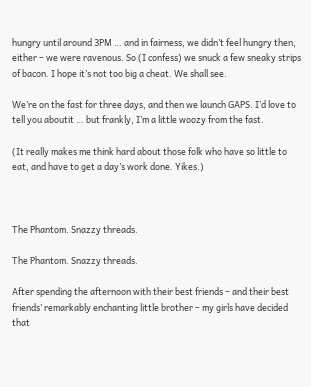hungry until around 3PM … and in fairness, we didn’t feel hungry then, either – we were ravenous. So (I confess) we snuck a few sneaky strips of bacon. I hope it’s not too big a cheat. We shall see.

We’re on the fast for three days, and then we launch GAPS. I’d love to tell you aboutit … but frankly, I’m a little woozy from the fast.

(It really makes me think hard about those folk who have so little to eat, and have to get a day’s work done. Yikes.)



The Phantom. Snazzy threads.

The Phantom. Snazzy threads.

After spending the afternoon with their best friends – and their best friends’ remarkably enchanting little brother – my girls have decided that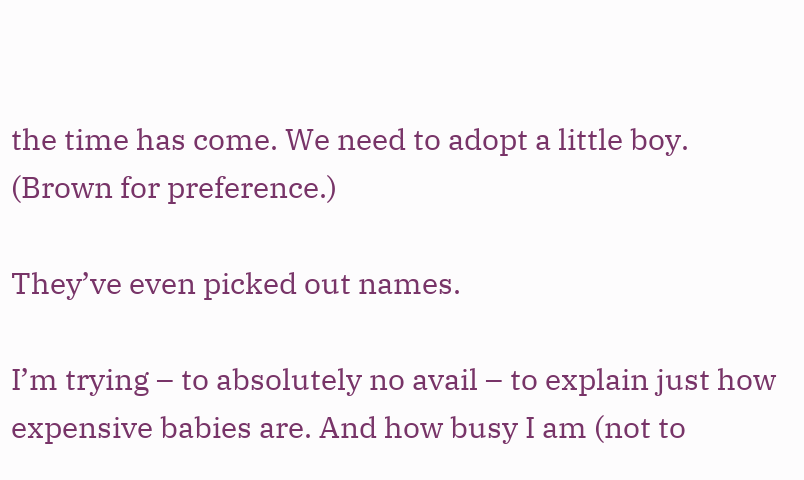the time has come. We need to adopt a little boy. (Brown for preference.)

They’ve even picked out names.

I’m trying – to absolutely no avail – to explain just how expensive babies are. And how busy I am (not to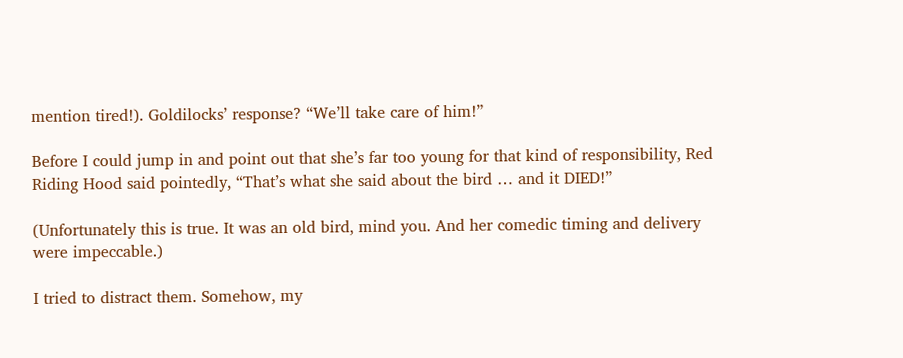mention tired!). Goldilocks’ response? “We’ll take care of him!”

Before I could jump in and point out that she’s far too young for that kind of responsibility, Red Riding Hood said pointedly, “That’s what she said about the bird … and it DIED!”

(Unfortunately this is true. It was an old bird, mind you. And her comedic timing and delivery were impeccable.)

I tried to distract them. Somehow, my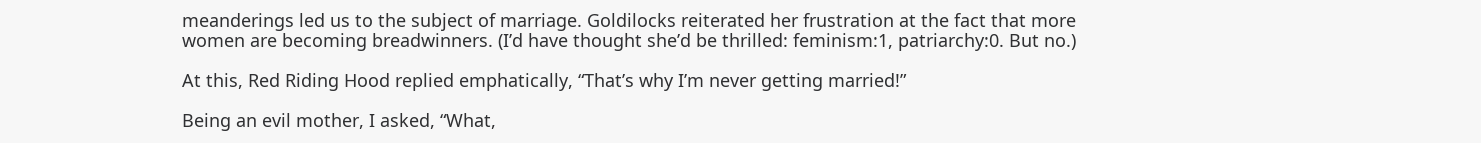meanderings led us to the subject of marriage. Goldilocks reiterated her frustration at the fact that more women are becoming breadwinners. (I’d have thought she’d be thrilled: feminism:1, patriarchy:0. But no.)

At this, Red Riding Hood replied emphatically, “That’s why I’m never getting married!”

Being an evil mother, I asked, “What,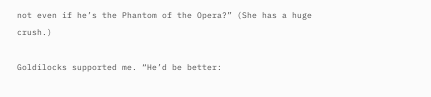not even if he’s the Phantom of the Opera?” (She has a huge crush.)

Goldilocks supported me. “He’d be better: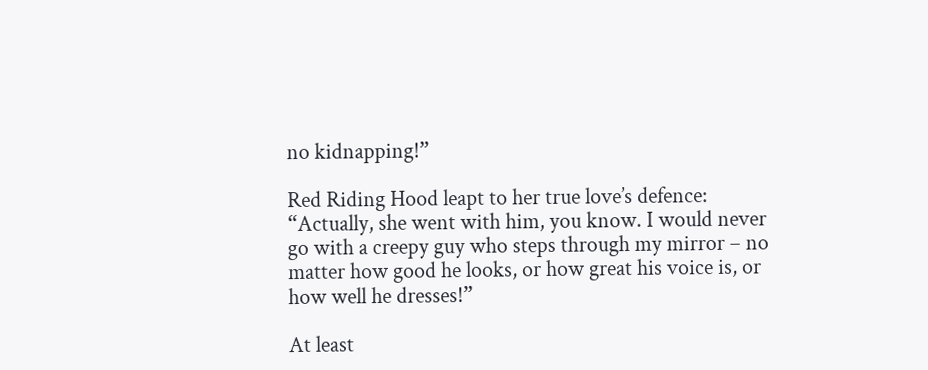no kidnapping!”

Red Riding Hood leapt to her true love’s defence: “Actually, she went with him, you know. I would never go with a creepy guy who steps through my mirror – no matter how good he looks, or how great his voice is, or how well he dresses!”

At least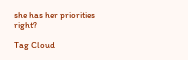she has her priorities right?

Tag Cloud